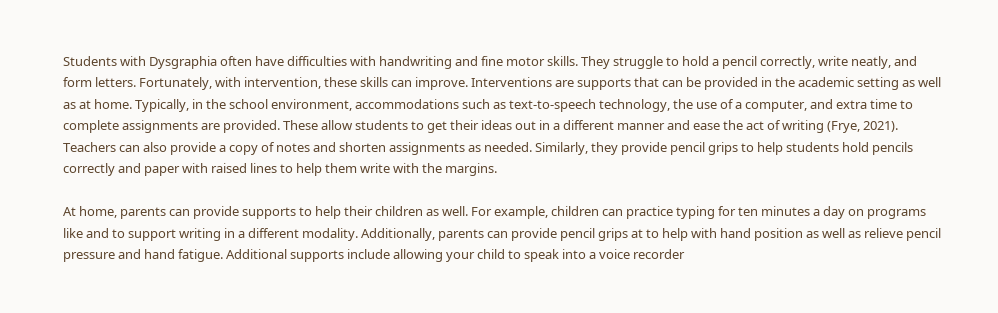Students with Dysgraphia often have difficulties with handwriting and fine motor skills. They struggle to hold a pencil correctly, write neatly, and form letters. Fortunately, with intervention, these skills can improve. Interventions are supports that can be provided in the academic setting as well as at home. Typically, in the school environment, accommodations such as text-to-speech technology, the use of a computer, and extra time to complete assignments are provided. These allow students to get their ideas out in a different manner and ease the act of writing (Frye, 2021). Teachers can also provide a copy of notes and shorten assignments as needed. Similarly, they provide pencil grips to help students hold pencils correctly and paper with raised lines to help them write with the margins.

At home, parents can provide supports to help their children as well. For example, children can practice typing for ten minutes a day on programs like and to support writing in a different modality. Additionally, parents can provide pencil grips at to help with hand position as well as relieve pencil pressure and hand fatigue. Additional supports include allowing your child to speak into a voice recorder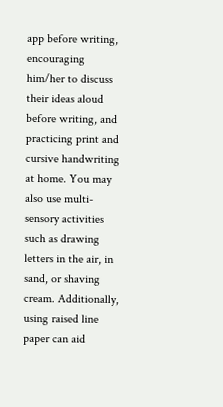app before writing, encouraging him/her to discuss their ideas aloud before writing, and practicing print and cursive handwriting at home. You may also use multi-sensory activities such as drawing letters in the air, in sand, or shaving cream. Additionally, using raised line paper can aid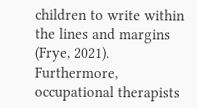children to write within the lines and margins (Frye, 2021). Furthermore, occupational therapists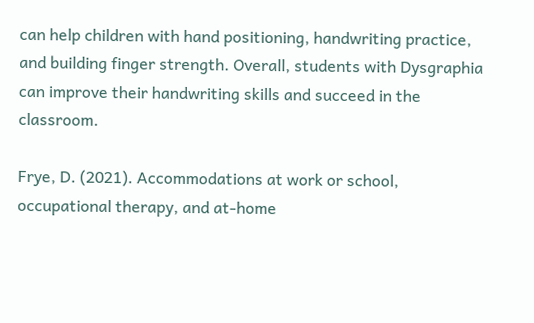can help children with hand positioning, handwriting practice, and building finger strength. Overall, students with Dysgraphia can improve their handwriting skills and succeed in the classroom.

Frye, D. (2021). Accommodations at work or school, occupational therapy, and at-home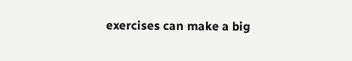exercises can make a big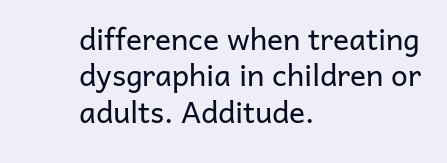difference when treating dysgraphia in children or adults. Additude.